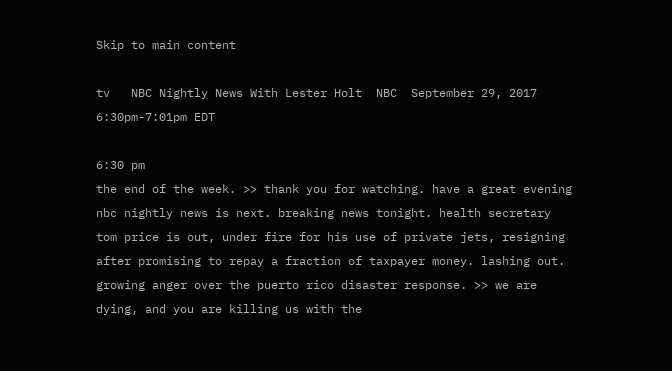Skip to main content

tv   NBC Nightly News With Lester Holt  NBC  September 29, 2017 6:30pm-7:01pm EDT

6:30 pm
the end of the week. >> thank you for watching. have a great evening nbc nightly news is next. breaking news tonight. health secretary tom price is out, under fire for his use of private jets, resigning after promising to repay a fraction of taxpayer money. lashing out. growing anger over the puerto rico disaster response. >> we are dying, and you are killing us with the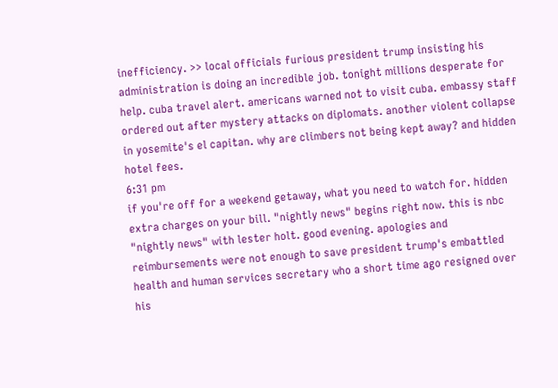inefficiency. >> local officials furious president trump insisting his administration is doing an incredible job. tonight millions desperate for help. cuba travel alert. americans warned not to visit cuba. embassy staff ordered out after mystery attacks on diplomats. another violent collapse in yosemite's el capitan. why are climbers not being kept away? and hidden hotel fees.
6:31 pm
if you're off for a weekend getaway, what you need to watch for. hidden extra charges on your bill. "nightly news" begins right now. this is nbc "nightly news" with lester holt. good evening. apologies and reimbursements were not enough to save president trump's embattled health and human services secretary who a short time ago resigned over his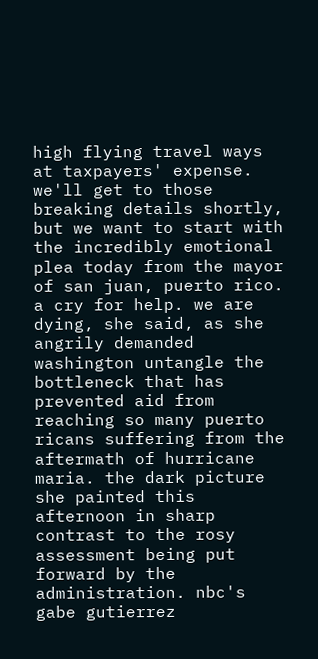high flying travel ways at taxpayers' expense. we'll get to those breaking details shortly, but we want to start with the incredibly emotional plea today from the mayor of san juan, puerto rico. a cry for help. we are dying, she said, as she angrily demanded washington untangle the bottleneck that has prevented aid from reaching so many puerto ricans suffering from the aftermath of hurricane maria. the dark picture she painted this afternoon in sharp contrast to the rosy assessment being put forward by the administration. nbc's gabe gutierrez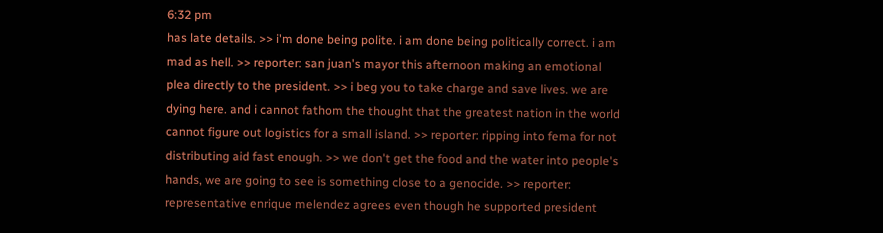6:32 pm
has late details. >> i'm done being polite. i am done being politically correct. i am mad as hell. >> reporter: san juan's mayor this afternoon making an emotional plea directly to the president. >> i beg you to take charge and save lives. we are dying here. and i cannot fathom the thought that the greatest nation in the world cannot figure out logistics for a small island. >> reporter: ripping into fema for not distributing aid fast enough. >> we don't get the food and the water into people's hands, we are going to see is something close to a genocide. >> reporter: representative enrique melendez agrees even though he supported president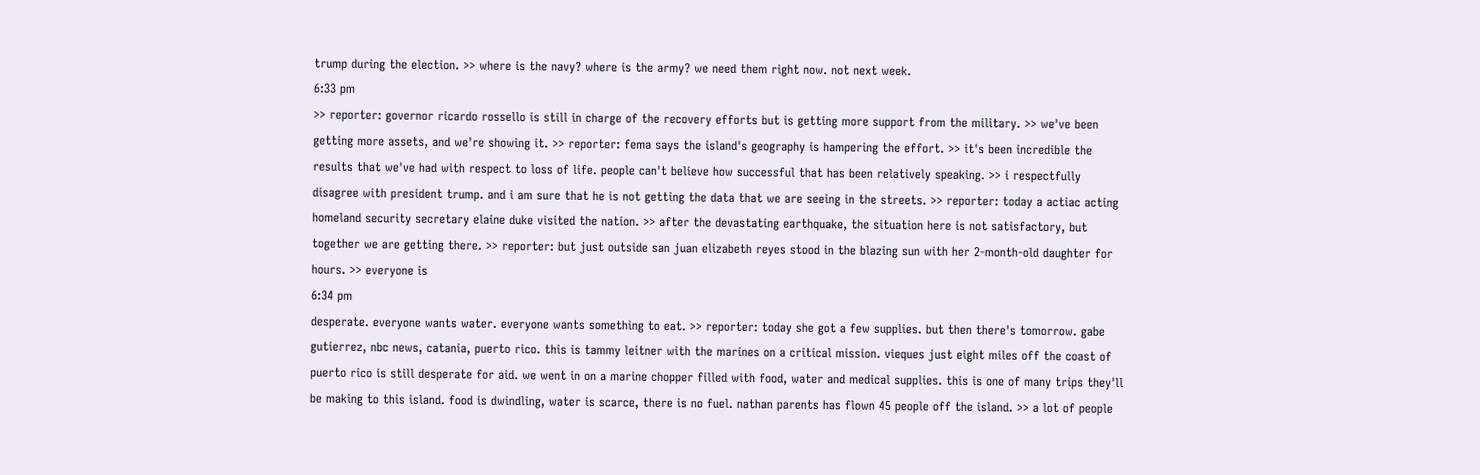trump during the election. >> where is the navy? where is the army? we need them right now. not next week.
6:33 pm
>> reporter: governor ricardo rossello is still in charge of the recovery efforts but is getting more support from the military. >> we've been getting more assets, and we're showing it. >> reporter: fema says the island's geography is hampering the effort. >> it's been incredible the results that we've had with respect to loss of life. people can't believe how successful that has been relatively speaking. >> i respectfully disagree with president trump. and i am sure that he is not getting the data that we are seeing in the streets. >> reporter: today a actiac acting homeland security secretary elaine duke visited the nation. >> after the devastating earthquake, the situation here is not satisfactory, but together we are getting there. >> reporter: but just outside san juan elizabeth reyes stood in the blazing sun with her 2-month-old daughter for hours. >> everyone is
6:34 pm
desperate. everyone wants water. everyone wants something to eat. >> reporter: today she got a few supplies. but then there's tomorrow. gabe gutierrez, nbc news, catania, puerto rico. this is tammy leitner with the marines on a critical mission. vieques just eight miles off the coast of puerto rico is still desperate for aid. we went in on a marine chopper filled with food, water and medical supplies. this is one of many trips they'll be making to this island. food is dwindling, water is scarce, there is no fuel. nathan parents has flown 45 people off the island. >> a lot of people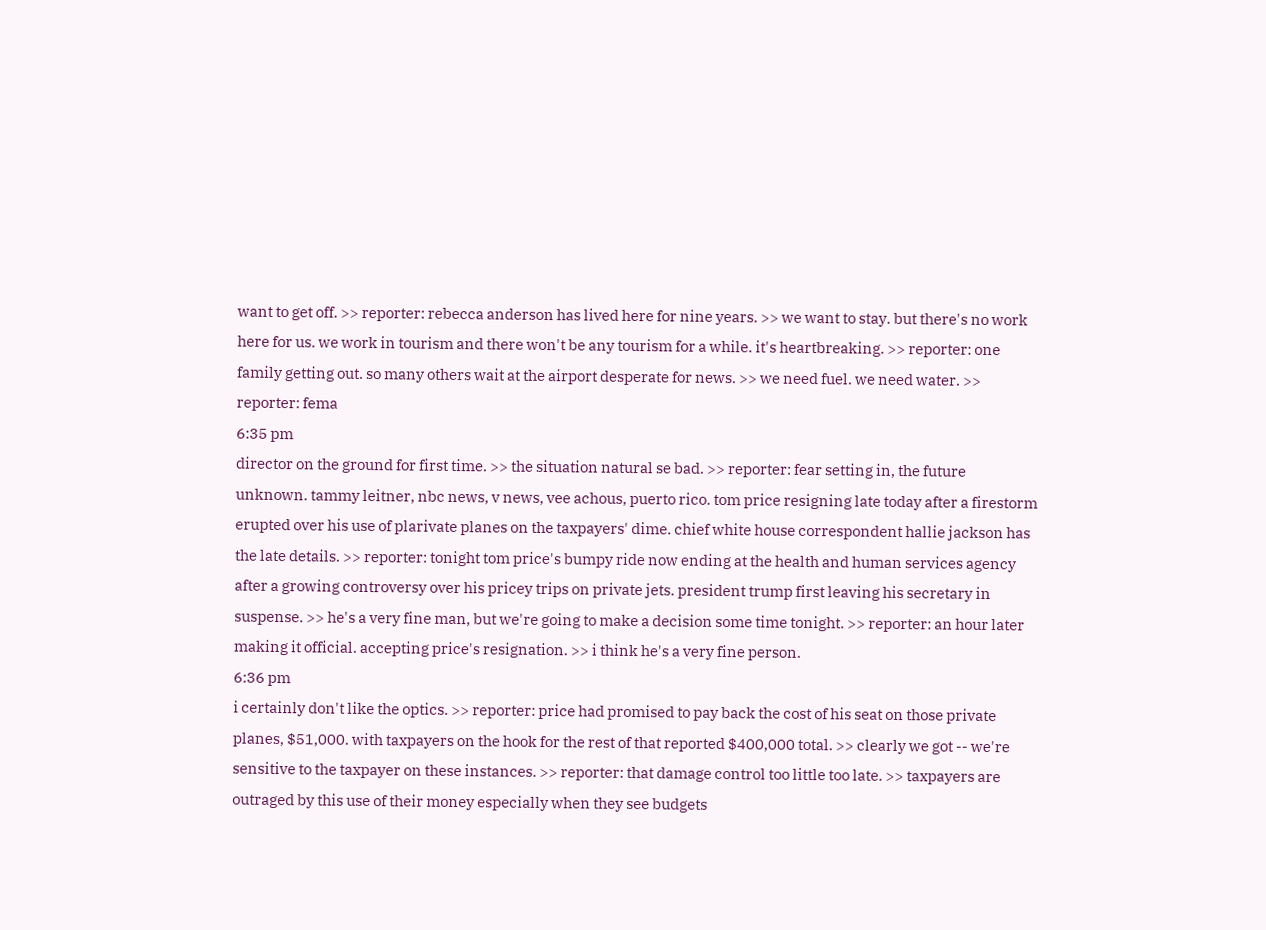want to get off. >> reporter: rebecca anderson has lived here for nine years. >> we want to stay. but there's no work here for us. we work in tourism and there won't be any tourism for a while. it's heartbreaking. >> reporter: one family getting out. so many others wait at the airport desperate for news. >> we need fuel. we need water. >> reporter: fema
6:35 pm
director on the ground for first time. >> the situation natural se bad. >> reporter: fear setting in, the future unknown. tammy leitner, nbc news, v news, vee achous, puerto rico. tom price resigning late today after a firestorm erupted over his use of plarivate planes on the taxpayers' dime. chief white house correspondent hallie jackson has the late details. >> reporter: tonight tom price's bumpy ride now ending at the health and human services agency after a growing controversy over his pricey trips on private jets. president trump first leaving his secretary in suspense. >> he's a very fine man, but we're going to make a decision some time tonight. >> reporter: an hour later making it official. accepting price's resignation. >> i think he's a very fine person.
6:36 pm
i certainly don't like the optics. >> reporter: price had promised to pay back the cost of his seat on those private planes, $51,000. with taxpayers on the hook for the rest of that reported $400,000 total. >> clearly we got -- we're sensitive to the taxpayer on these instances. >> reporter: that damage control too little too late. >> taxpayers are outraged by this use of their money especially when they see budgets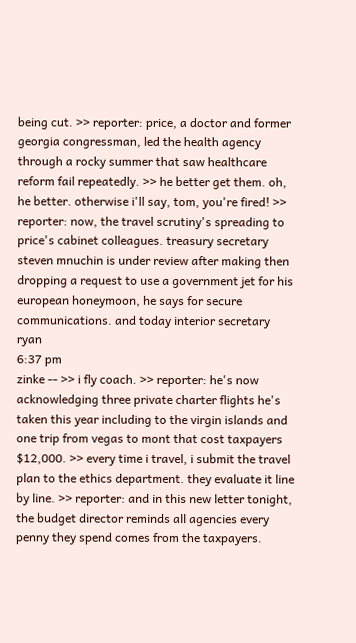being cut. >> reporter: price, a doctor and former georgia congressman, led the health agency through a rocky summer that saw healthcare reform fail repeatedly. >> he better get them. oh, he better. otherwise i'll say, tom, you're fired! >> reporter: now, the travel scrutiny's spreading to price's cabinet colleagues. treasury secretary steven mnuchin is under review after making then dropping a request to use a government jet for his european honeymoon, he says for secure communications. and today interior secretary ryan
6:37 pm
zinke -- >> i fly coach. >> reporter: he's now acknowledging three private charter flights he's taken this year including to the virgin islands and one trip from vegas to mont that cost taxpayers $12,000. >> every time i travel, i submit the travel plan to the ethics department. they evaluate it line by line. >> reporter: and in this new letter tonight, the budget director reminds all agencies every penny they spend comes from the taxpayers.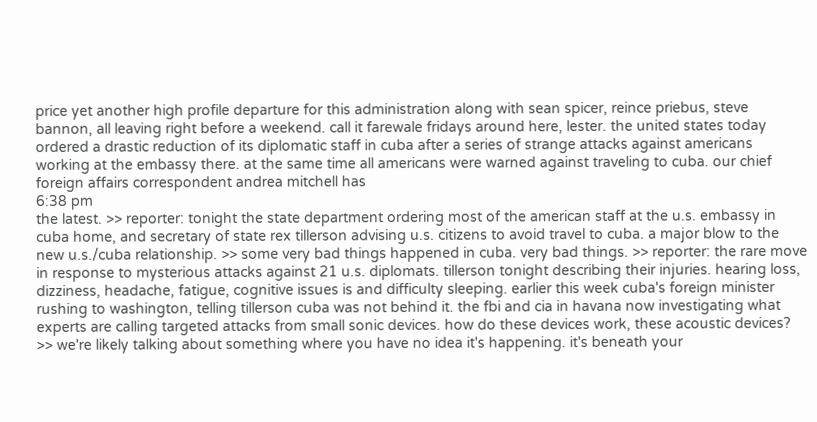price yet another high profile departure for this administration along with sean spicer, reince priebus, steve bannon, all leaving right before a weekend. call it farewale fridays around here, lester. the united states today ordered a drastic reduction of its diplomatic staff in cuba after a series of strange attacks against americans working at the embassy there. at the same time all americans were warned against traveling to cuba. our chief foreign affairs correspondent andrea mitchell has
6:38 pm
the latest. >> reporter: tonight the state department ordering most of the american staff at the u.s. embassy in cuba home, and secretary of state rex tillerson advising u.s. citizens to avoid travel to cuba. a major blow to the new u.s./cuba relationship. >> some very bad things happened in cuba. very bad things. >> reporter: the rare move in response to mysterious attacks against 21 u.s. diplomats. tillerson tonight describing their injuries. hearing loss, dizziness, headache, fatigue, cognitive issues is and difficulty sleeping. earlier this week cuba's foreign minister rushing to washington, telling tillerson cuba was not behind it. the fbi and cia in havana now investigating what experts are calling targeted attacks from small sonic devices. how do these devices work, these acoustic devices? >> we're likely talking about something where you have no idea it's happening. it's beneath your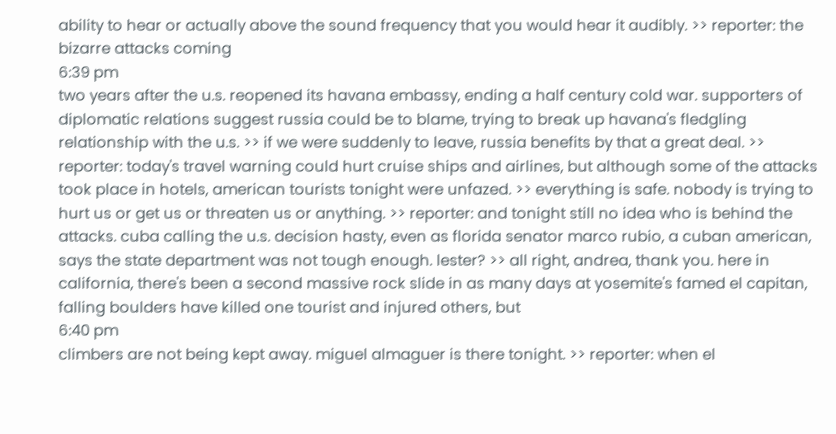ability to hear or actually above the sound frequency that you would hear it audibly. >> reporter: the bizarre attacks coming
6:39 pm
two years after the u.s. reopened its havana embassy, ending a half century cold war. supporters of diplomatic relations suggest russia could be to blame, trying to break up havana's fledgling relationship with the u.s. >> if we were suddenly to leave, russia benefits by that a great deal. >> reporter: today's travel warning could hurt cruise ships and airlines, but although some of the attacks took place in hotels, american tourists tonight were unfazed. >> everything is safe. nobody is trying to hurt us or get us or threaten us or anything. >> reporter: and tonight still no idea who is behind the attacks. cuba calling the u.s. decision hasty, even as florida senator marco rubio, a cuban american, says the state department was not tough enough. lester? >> all right, andrea, thank you. here in california, there's been a second massive rock slide in as many days at yosemite's famed el capitan, falling boulders have killed one tourist and injured others, but
6:40 pm
climbers are not being kept away. miguel almaguer is there tonight. >> reporter: when el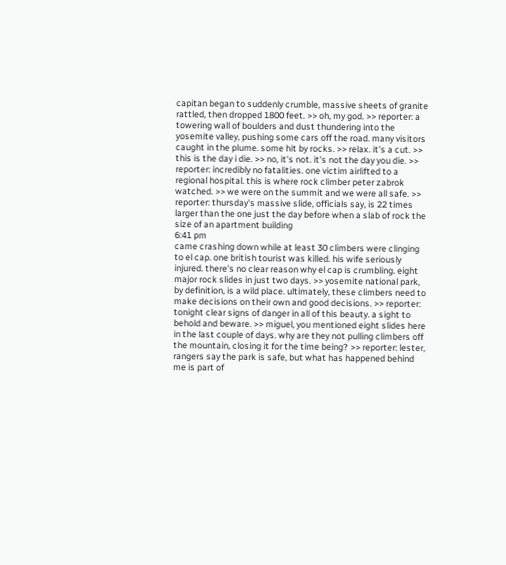capitan began to suddenly crumble, massive sheets of granite rattled, then dropped 1800 feet. >> oh, my god. >> reporter: a towering wall of boulders and dust thundering into the yosemite valley, pushing some cars off the road. many visitors caught in the plume. some hit by rocks. >> relax. it's a cut. >> this is the day i die. >> no, it's not. it's not the day you die. >> reporter: incredibly no fatalities. one victim airlifted to a regional hospital. this is where rock climber peter zabrok watched. >> we were on the summit and we were all safe. >> reporter: thursday's massive slide, officials say, is 22 times larger than the one just the day before when a slab of rock the size of an apartment building
6:41 pm
came crashing down while at least 30 climbers were clinging to el cap. one british tourist was killed. his wife seriously injured. there's no clear reason why el cap is crumbling. eight major rock slides in just two days. >> yosemite national park, by definition, is a wild place. ultimately, these climbers need to make decisions on their own and good decisions. >> reporter: tonight clear signs of danger in all of this beauty. a sight to behold and beware. >> miguel, you mentioned eight slides here in the last couple of days. why are they not pulling climbers off the mountain, closing it for the time being? >> reporter: lester, rangers say the park is safe, but what has happened behind me is part of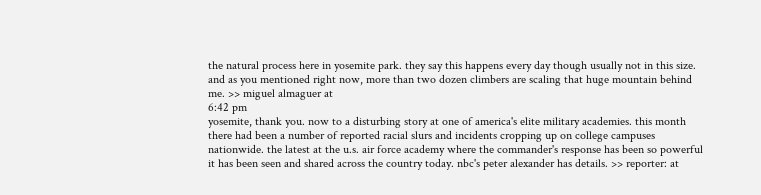the natural process here in yosemite park. they say this happens every day though usually not in this size. and as you mentioned right now, more than two dozen climbers are scaling that huge mountain behind me. >> miguel almaguer at
6:42 pm
yosemite, thank you. now to a disturbing story at one of america's elite military academies. this month there had been a number of reported racial slurs and incidents cropping up on college campuses nationwide. the latest at the u.s. air force academy where the commander's response has been so powerful it has been seen and shared across the country today. nbc's peter alexander has details. >> reporter: at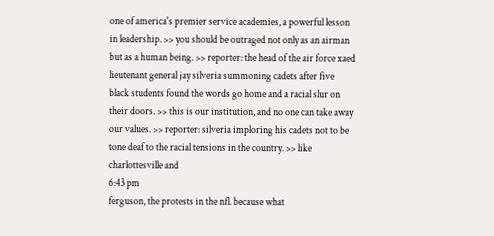one of america's premier service academies, a powerful lesson in leadership. >> you should be outraged not only as an airman but as a human being. >> reporter: the head of the air force xaed lieutenant general jay silveria summoning cadets after five black students found the words go home and a racial slur on their doors. >> this is our institution, and no one can take away our values. >> reporter: silveria imploring his cadets not to be tone deaf to the racial tensions in the country. >> like charlottesville and
6:43 pm
ferguson, the protests in the nfl. because what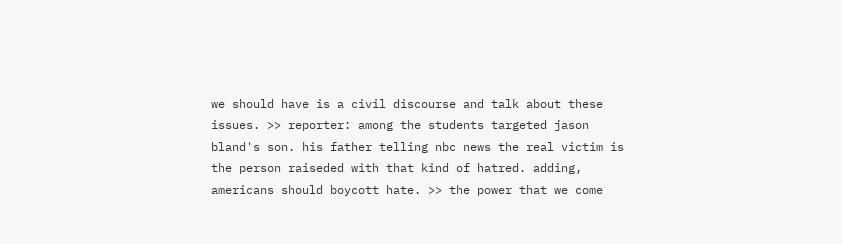we should have is a civil discourse and talk about these issues. >> reporter: among the students targeted jason bland's son. his father telling nbc news the real victim is the person raiseded with that kind of hatred. adding, americans should boycott hate. >> the power that we come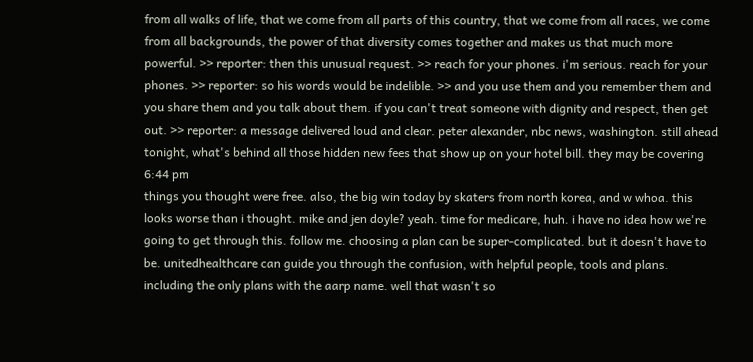from all walks of life, that we come from all parts of this country, that we come from all races, we come from all backgrounds, the power of that diversity comes together and makes us that much more powerful. >> reporter: then this unusual request. >> reach for your phones. i'm serious. reach for your phones. >> reporter: so his words would be indelible. >> and you use them and you remember them and you share them and you talk about them. if you can't treat someone with dignity and respect, then get out. >> reporter: a message delivered loud and clear. peter alexander, nbc news, washington. still ahead tonight, what's behind all those hidden new fees that show up on your hotel bill. they may be covering
6:44 pm
things you thought were free. also, the big win today by skaters from north korea, and w whoa. this looks worse than i thought. mike and jen doyle? yeah. time for medicare, huh. i have no idea how we're going to get through this. follow me. choosing a plan can be super-complicated. but it doesn't have to be. unitedhealthcare can guide you through the confusion, with helpful people, tools and plans. including the only plans with the aarp name. well that wasn't so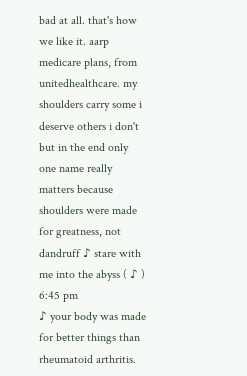bad at all. that's how we like it. aarp medicare plans, from unitedhealthcare. my shoulders carry some i deserve others i don't but in the end only one name really matters because shoulders were made for greatness, not dandruff ♪ stare with me into the abyss ( ♪ )
6:45 pm
♪ your body was made for better things than rheumatoid arthritis.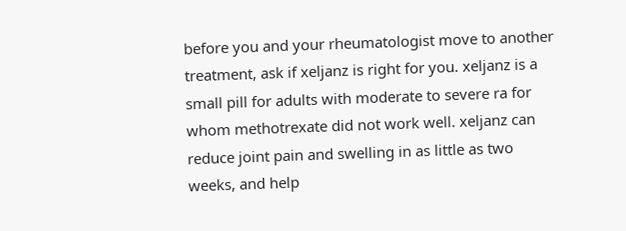before you and your rheumatologist move to another treatment, ask if xeljanz is right for you. xeljanz is a small pill for adults with moderate to severe ra for whom methotrexate did not work well. xeljanz can reduce joint pain and swelling in as little as two weeks, and help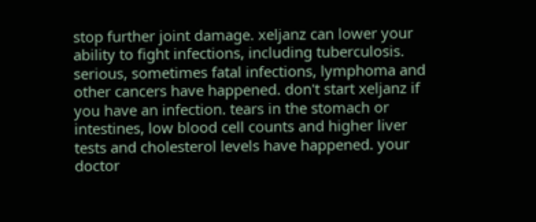stop further joint damage. xeljanz can lower your ability to fight infections, including tuberculosis. serious, sometimes fatal infections, lymphoma and other cancers have happened. don't start xeljanz if you have an infection. tears in the stomach or intestines, low blood cell counts and higher liver tests and cholesterol levels have happened. your doctor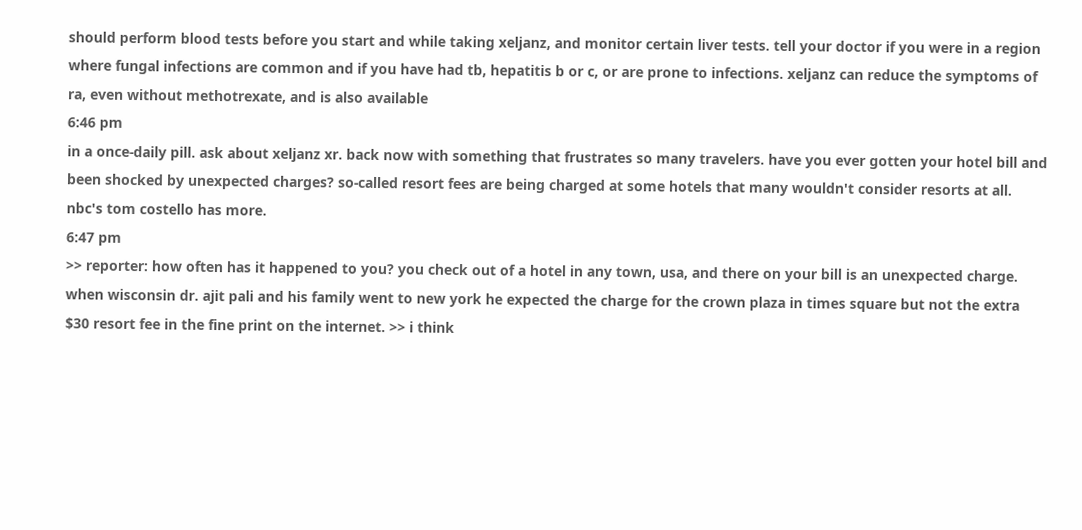should perform blood tests before you start and while taking xeljanz, and monitor certain liver tests. tell your doctor if you were in a region where fungal infections are common and if you have had tb, hepatitis b or c, or are prone to infections. xeljanz can reduce the symptoms of ra, even without methotrexate, and is also available
6:46 pm
in a once-daily pill. ask about xeljanz xr. back now with something that frustrates so many travelers. have you ever gotten your hotel bill and been shocked by unexpected charges? so-called resort fees are being charged at some hotels that many wouldn't consider resorts at all. nbc's tom costello has more.
6:47 pm
>> reporter: how often has it happened to you? you check out of a hotel in any town, usa, and there on your bill is an unexpected charge. when wisconsin dr. ajit pali and his family went to new york he expected the charge for the crown plaza in times square but not the extra $30 resort fee in the fine print on the internet. >> i think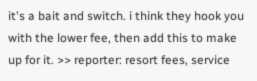it's a bait and switch. i think they hook you with the lower fee, then add this to make up for it. >> reporter: resort fees, service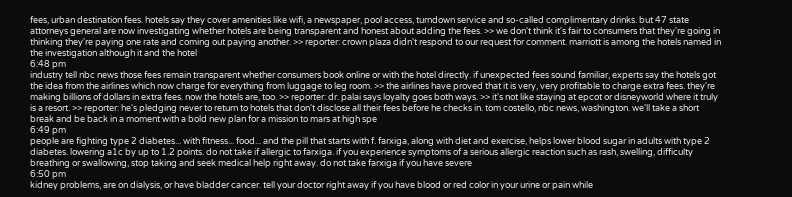fees, urban destination fees. hotels say they cover amenities like wifi, a newspaper, pool access, turndown service and so-called complimentary drinks. but 47 state attorneys general are now investigating whether hotels are being transparent and honest about adding the fees. >> we don't think it's fair to consumers that they're going in thinking they're paying one rate and coming out paying another. >> reporter: crown plaza didn't respond to our request for comment. marriott is among the hotels named in the investigation although it and the hotel
6:48 pm
industry tell nbc news those fees remain transparent whether consumers book online or with the hotel directly. if unexpected fees sound familiar, experts say the hotels got the idea from the airlines which now charge for everything from luggage to leg room. >> the airlines have proved that it is very, very profitable to charge extra fees. they're making billions of dollars in extra fees. now the hotels are, too. >> reporter: dr. palai says loyalty goes both ways. >> it's not like staying at epcot or disneyworld where it truly is a resort. >> reporter: he's pledging never to return to hotels that don't disclose all their fees before he checks in. tom costello, nbc news, washington. we'll take a short break and be back in a moment with a bold new plan for a mission to mars at high spe
6:49 pm
people are fighting type 2 diabetes... with fitness... food... and the pill that starts with f. farxiga, along with diet and exercise, helps lower blood sugar in adults with type 2 diabetes. lowering a1c by up to 1.2 points. do not take if allergic to farxiga. if you experience symptoms of a serious allergic reaction such as rash, swelling, difficulty breathing or swallowing, stop taking and seek medical help right away. do not take farxiga if you have severe
6:50 pm
kidney problems, are on dialysis, or have bladder cancer. tell your doctor right away if you have blood or red color in your urine or pain while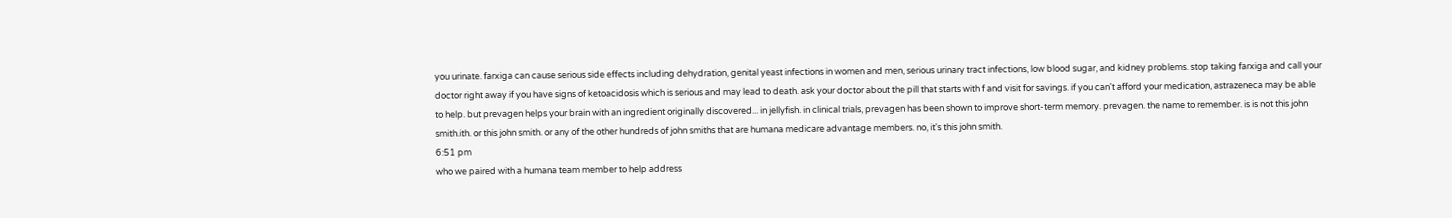you urinate. farxiga can cause serious side effects including dehydration, genital yeast infections in women and men, serious urinary tract infections, low blood sugar, and kidney problems. stop taking farxiga and call your doctor right away if you have signs of ketoacidosis which is serious and may lead to death. ask your doctor about the pill that starts with f and visit for savings. if you can't afford your medication, astrazeneca may be able to help. but prevagen helps your brain with an ingredient originally discovered... in jellyfish. in clinical trials, prevagen has been shown to improve short-term memory. prevagen. the name to remember. is is not this john smith.ith. or this john smith. or any of the other hundreds of john smiths that are humana medicare advantage members. no, it's this john smith.
6:51 pm
who we paired with a humana team member to help address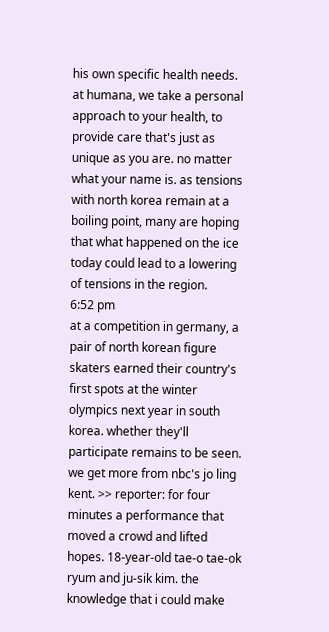his own specific health needs. at humana, we take a personal approach to your health, to provide care that's just as unique as you are. no matter what your name is. as tensions with north korea remain at a boiling point, many are hoping that what happened on the ice today could lead to a lowering of tensions in the region.
6:52 pm
at a competition in germany, a pair of north korean figure skaters earned their country's first spots at the winter olympics next year in south korea. whether they'll participate remains to be seen. we get more from nbc's jo ling kent. >> reporter: for four minutes a performance that moved a crowd and lifted hopes. 18-year-old tae-o tae-ok ryum and ju-sik kim. the knowledge that i could make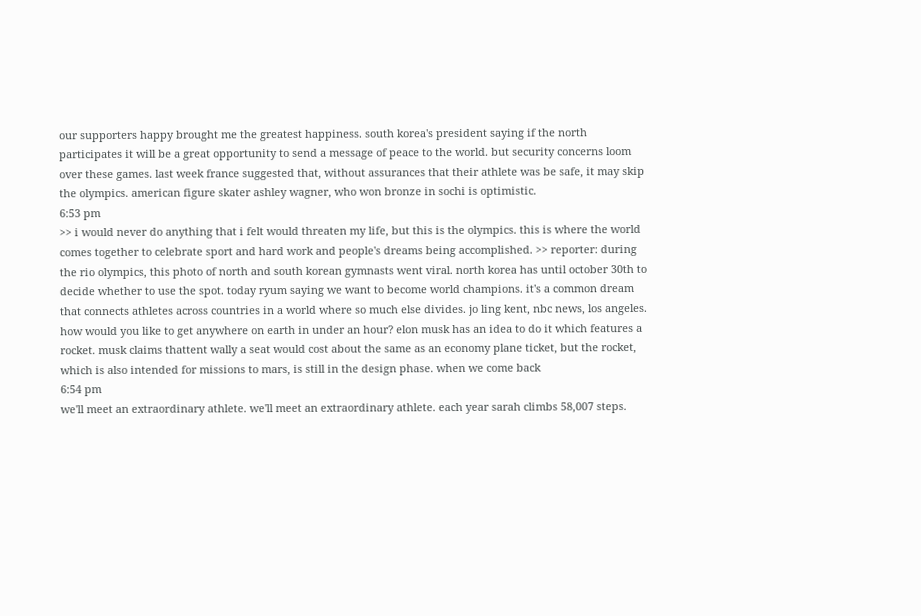our supporters happy brought me the greatest happiness. south korea's president saying if the north participates it will be a great opportunity to send a message of peace to the world. but security concerns loom over these games. last week france suggested that, without assurances that their athlete was be safe, it may skip the olympics. american figure skater ashley wagner, who won bronze in sochi is optimistic.
6:53 pm
>> i would never do anything that i felt would threaten my life, but this is the olympics. this is where the world comes together to celebrate sport and hard work and people's dreams being accomplished. >> reporter: during the rio olympics, this photo of north and south korean gymnasts went viral. north korea has until october 30th to decide whether to use the spot. today ryum saying we want to become world champions. it's a common dream that connects athletes across countries in a world where so much else divides. jo ling kent, nbc news, los angeles. how would you like to get anywhere on earth in under an hour? elon musk has an idea to do it which features a rocket. musk claims thattent wally a seat would cost about the same as an economy plane ticket, but the rocket, which is also intended for missions to mars, is still in the design phase. when we come back
6:54 pm
we'll meet an extraordinary athlete. we'll meet an extraordinary athlete. each year sarah climbs 58,007 steps.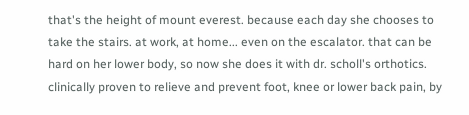that's the height of mount everest. because each day she chooses to take the stairs. at work, at home... even on the escalator. that can be hard on her lower body, so now she does it with dr. scholl's orthotics. clinically proven to relieve and prevent foot, knee or lower back pain, by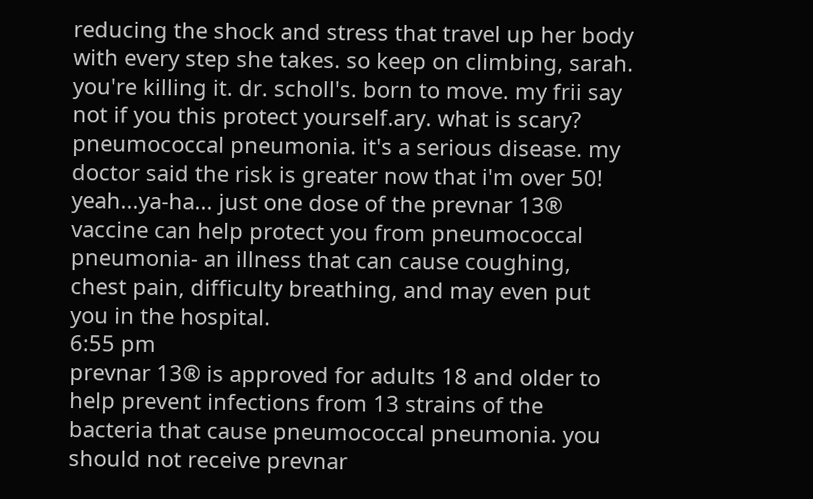reducing the shock and stress that travel up her body with every step she takes. so keep on climbing, sarah. you're killing it. dr. scholl's. born to move. my frii say not if you this protect yourself.ary. what is scary? pneumococcal pneumonia. it's a serious disease. my doctor said the risk is greater now that i'm over 50! yeah...ya-ha... just one dose of the prevnar 13® vaccine can help protect you from pneumococcal pneumonia- an illness that can cause coughing, chest pain, difficulty breathing, and may even put you in the hospital.
6:55 pm
prevnar 13® is approved for adults 18 and older to help prevent infections from 13 strains of the bacteria that cause pneumococcal pneumonia. you should not receive prevnar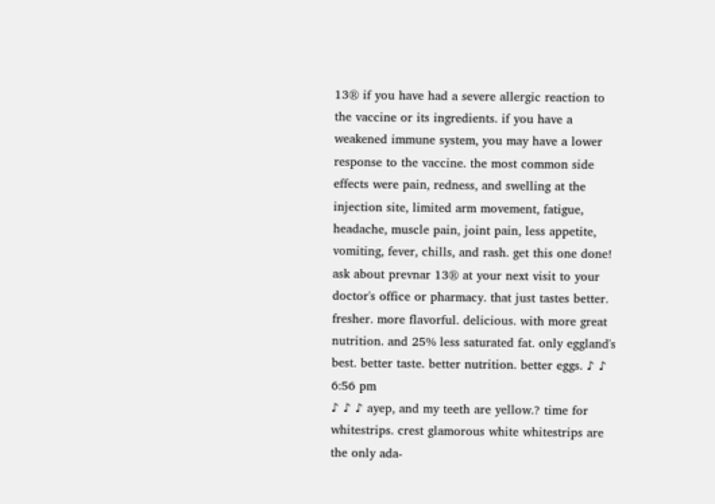13® if you have had a severe allergic reaction to the vaccine or its ingredients. if you have a weakened immune system, you may have a lower response to the vaccine. the most common side effects were pain, redness, and swelling at the injection site, limited arm movement, fatigue, headache, muscle pain, joint pain, less appetite, vomiting, fever, chills, and rash. get this one done! ask about prevnar 13® at your next visit to your doctor's office or pharmacy. that just tastes better. fresher. more flavorful. delicious. with more great nutrition. and 25% less saturated fat. only eggland's best. better taste. better nutrition. better eggs. ♪ ♪
6:56 pm
♪ ♪ ♪ ayep, and my teeth are yellow.? time for whitestrips. crest glamorous white whitestrips are the only ada-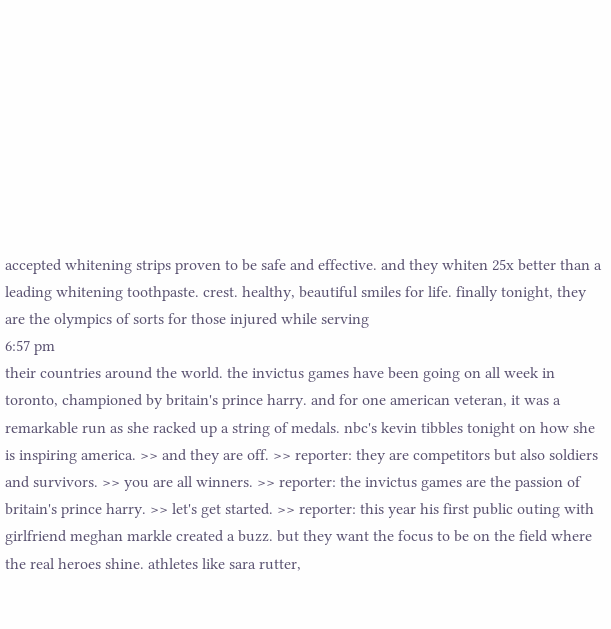accepted whitening strips proven to be safe and effective. and they whiten 25x better than a leading whitening toothpaste. crest. healthy, beautiful smiles for life. finally tonight, they are the olympics of sorts for those injured while serving
6:57 pm
their countries around the world. the invictus games have been going on all week in toronto, championed by britain's prince harry. and for one american veteran, it was a remarkable run as she racked up a string of medals. nbc's kevin tibbles tonight on how she is inspiring america. >> and they are off. >> reporter: they are competitors but also soldiers and survivors. >> you are all winners. >> reporter: the invictus games are the passion of britain's prince harry. >> let's get started. >> reporter: this year his first public outing with girlfriend meghan markle created a buzz. but they want the focus to be on the field where the real heroes shine. athletes like sara rutter,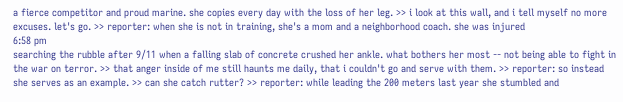a fierce competitor and proud marine. she copies every day with the loss of her leg. >> i look at this wall, and i tell myself no more excuses. let's go. >> reporter: when she is not in training, she's a mom and a neighborhood coach. she was injured
6:58 pm
searching the rubble after 9/11 when a falling slab of concrete crushed her ankle. what bothers her most -- not being able to fight in the war on terror. >> that anger inside of me still haunts me daily, that i couldn't go and serve with them. >> reporter: so instead she serves as an example. >> can she catch rutter? >> reporter: while leading the 200 meters last year she stumbled and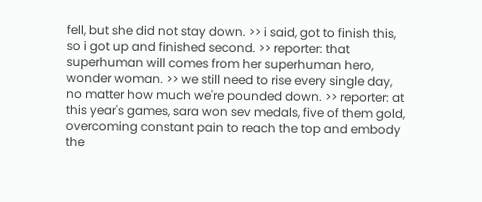fell, but she did not stay down. >> i said, got to finish this, so i got up and finished second. >> reporter: that superhuman will comes from her superhuman hero, wonder woman. >> we still need to rise every single day, no matter how much we're pounded down. >> reporter: at this year's games, sara won sev medals, five of them gold, overcoming constant pain to reach the top and embody the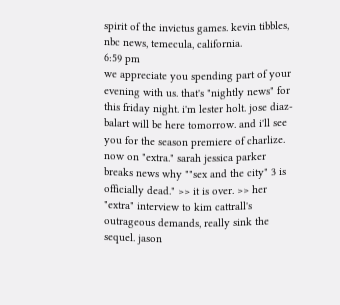spirit of the invictus games. kevin tibbles, nbc news, temecula, california.
6:59 pm
we appreciate you spending part of your evening with us. that's "nightly news" for this friday night. i'm lester holt. jose diaz-balart will be here tomorrow. and i'll see you for the season premiere of charlize. now on "extra." sarah jessica parker breaks news why ""sex and the city" 3 is officially dead." >> it is over. >> her "extra" interview to kim cattrall's outrageous demands, really sink the sequel. jason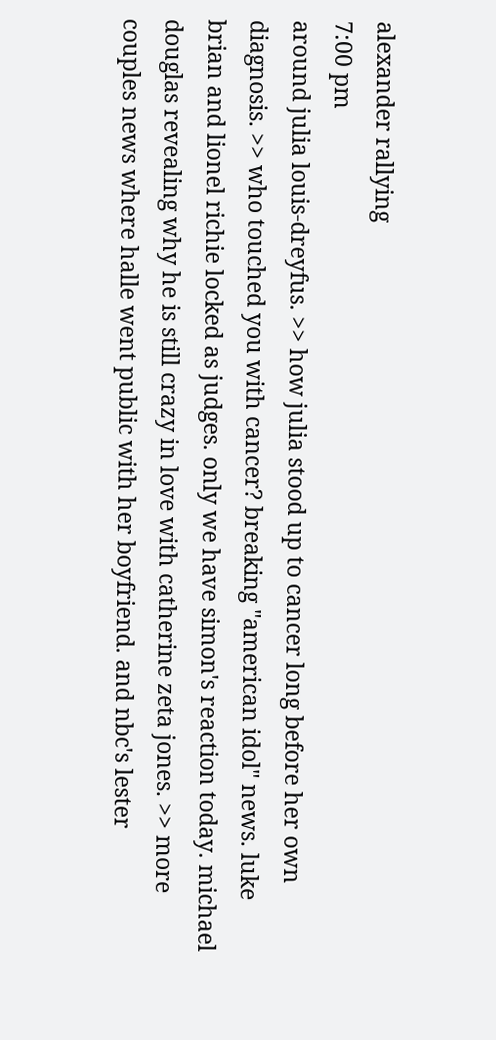alexander rallying
7:00 pm
around julia louis-dreyfus. >> how julia stood up to cancer long before her own diagnosis. >> who touched you with cancer? breaking "american idol" news. luke brian and lionel richie locked as judges. only we have simon's reaction today. michael douglas revealing why he is still crazy in love with catherine zeta jones. >> more couples news where halle went public with her boyfriend. and nbc's lester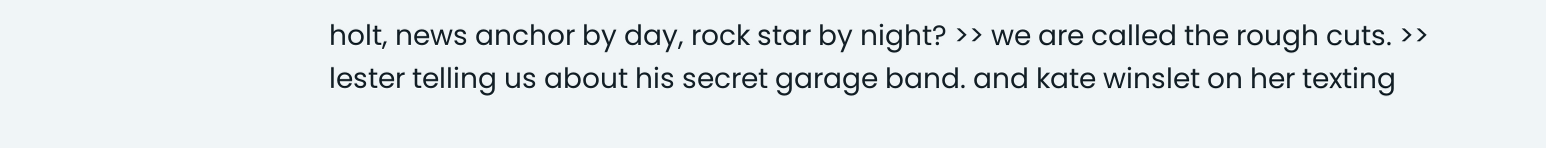holt, news anchor by day, rock star by night? >> we are called the rough cuts. >> lester telling us about his secret garage band. and kate winslet on her texting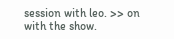session with leo. >> on with the show.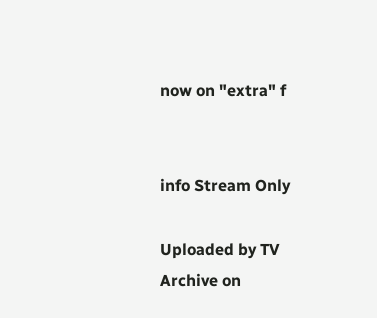now on "extra" f


info Stream Only

Uploaded by TV Archive on